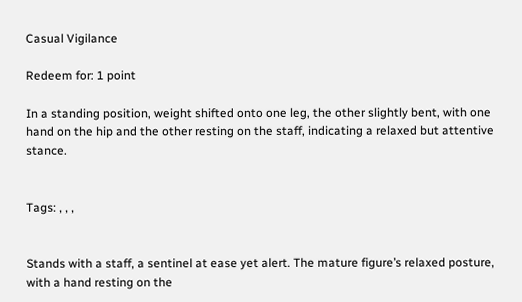Casual Vigilance

Redeem for: 1 point

In a standing position, weight shifted onto one leg, the other slightly bent, with one hand on the hip and the other resting on the staff, indicating a relaxed but attentive stance.


Tags: , , ,


Stands with a staff, a sentinel at ease yet alert. The mature figure’s relaxed posture, with a hand resting on the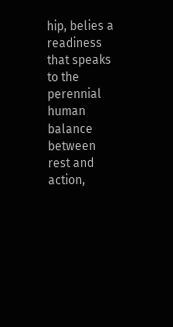hip, belies a readiness that speaks to the perennial human balance between rest and action,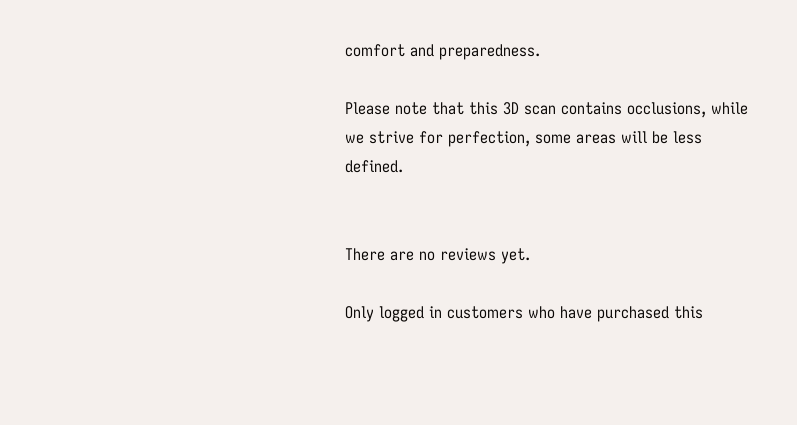comfort and preparedness.

Please note that this 3D scan contains occlusions, while we strive for perfection, some areas will be less defined.


There are no reviews yet.

Only logged in customers who have purchased this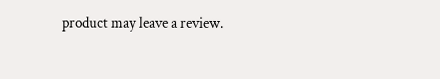product may leave a review.